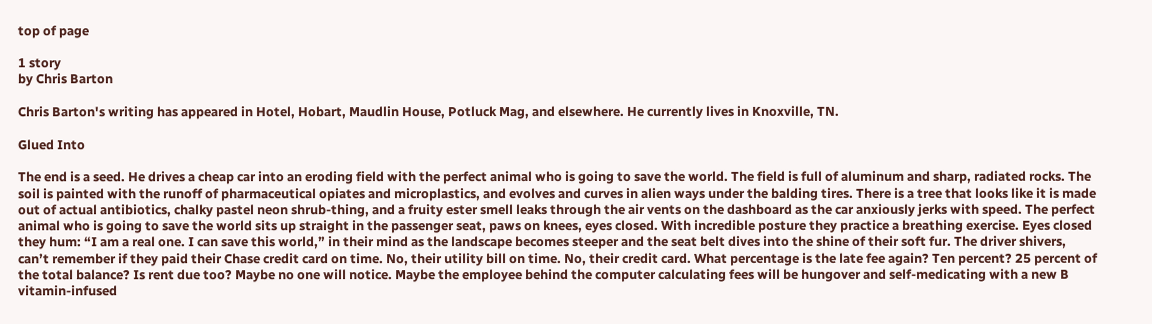top of page

1 story
by Chris Barton

Chris Barton's writing has appeared in Hotel, Hobart, Maudlin House, Potluck Mag, and elsewhere. He currently lives in Knoxville, TN.

Glued Into

The end is a seed. He drives a cheap car into an eroding field with the perfect animal who is going to save the world. The field is full of aluminum and sharp, radiated rocks. The soil is painted with the runoff of pharmaceutical opiates and microplastics, and evolves and curves in alien ways under the balding tires. There is a tree that looks like it is made out of actual antibiotics, chalky pastel neon shrub-thing, and a fruity ester smell leaks through the air vents on the dashboard as the car anxiously jerks with speed. The perfect animal who is going to save the world sits up straight in the passenger seat, paws on knees, eyes closed. With incredible posture they practice a breathing exercise. Eyes closed they hum: “I am a real one. I can save this world,” in their mind as the landscape becomes steeper and the seat belt dives into the shine of their soft fur. The driver shivers, can’t remember if they paid their Chase credit card on time. No, their utility bill on time. No, their credit card. What percentage is the late fee again? Ten percent? 25 percent of the total balance? Is rent due too? Maybe no one will notice. Maybe the employee behind the computer calculating fees will be hungover and self-medicating with a new B vitamin-infused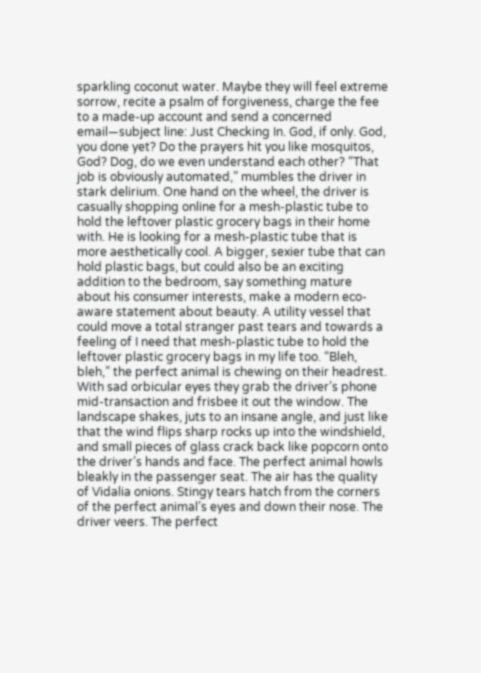sparkling coconut water. Maybe they will feel extreme sorrow, recite a psalm of forgiveness, charge the fee to a made-up account and send a concerned email—subject line: Just Checking In. God, if only. God, you done yet? Do the prayers hit you like mosquitos, God? Dog, do we even understand each other? “That job is obviously automated,” mumbles the driver in stark delirium. One hand on the wheel, the driver is casually shopping online for a mesh-plastic tube to hold the leftover plastic grocery bags in their home with. He is looking for a mesh-plastic tube that is more aesthetically cool. A bigger, sexier tube that can hold plastic bags, but could also be an exciting addition to the bedroom, say something mature about his consumer interests, make a modern eco-aware statement about beauty. A utility vessel that could move a total stranger past tears and towards a feeling of I need that mesh-plastic tube to hold the leftover plastic grocery bags in my life too. “Bleh, bleh,” the perfect animal is chewing on their headrest. With sad orbicular eyes they grab the driver’s phone mid-transaction and frisbee it out the window. The landscape shakes, juts to an insane angle, and just like that the wind flips sharp rocks up into the windshield, and small pieces of glass crack back like popcorn onto the driver’s hands and face. The perfect animal howls bleakly in the passenger seat. The air has the quality of Vidalia onions. Stingy tears hatch from the corners of the perfect animal’s eyes and down their nose. The driver veers. The perfect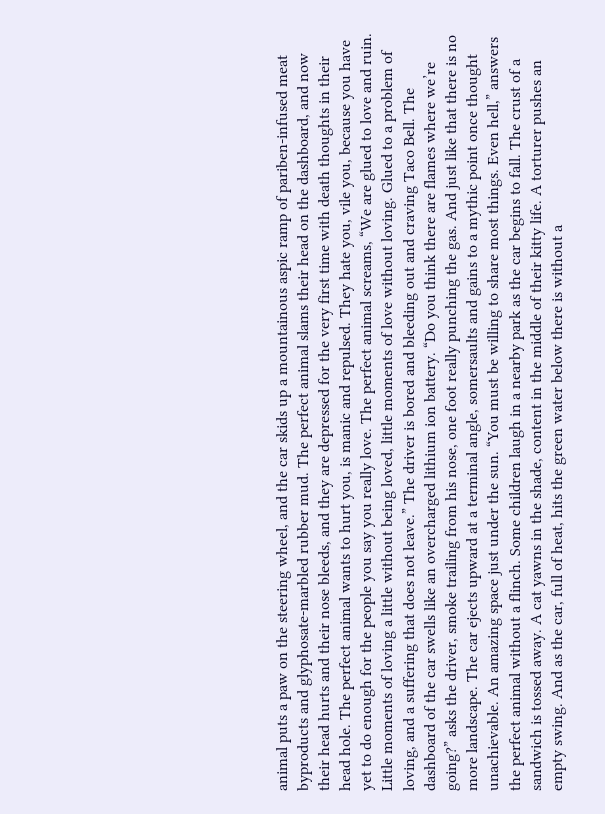animal puts a paw on the steering wheel, and the car skids up a mountainous aspic ramp of pariben-infused meat byproducts and glyphosate-marbled rubber mud. The perfect animal slams their head on the dashboard, and now their head hurts and their nose bleeds, and they are depressed for the very first time with death thoughts in their head hole. The perfect animal wants to hurt you, is manic and repulsed. They hate you, vile you, because you have yet to do enough for the people you say you really love. The perfect animal screams, “We are glued to love and ruin. Little moments of loving a little without being loved, little moments of love without loving. Glued to a problem of loving, and a suffering that does not leave.” The driver is bored and bleeding out and craving Taco Bell. The dashboard of the car swells like an overcharged lithium ion battery. “Do you think there are flames where we’re going?” asks the driver, smoke trailing from his nose, one foot really punching the gas. And just like that there is no more landscape. The car ejects upward at a terminal angle, somersaults and gains to a mythic point once thought unachievable. An amazing space just under the sun. “You must be willing to share most things. Even hell,” answers the perfect animal without a flinch. Some children laugh in a nearby park as the car begins to fall. The crust of a sandwich is tossed away. A cat yawns in the shade, content in the middle of their kitty life. A torturer pushes an empty swing. And as the car, full of heat, hits the green water below there is without a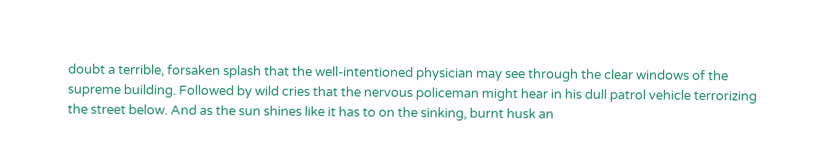doubt a terrible, forsaken splash that the well-intentioned physician may see through the clear windows of the supreme building. Followed by wild cries that the nervous policeman might hear in his dull patrol vehicle terrorizing the street below. And as the sun shines like it has to on the sinking, burnt husk an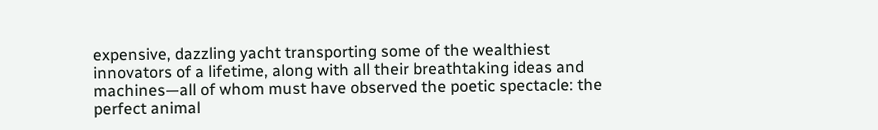expensive, dazzling yacht transporting some of the wealthiest innovators of a lifetime, along with all their breathtaking ideas and machines—all of whom must have observed the poetic spectacle: the perfect animal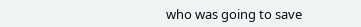who was going to save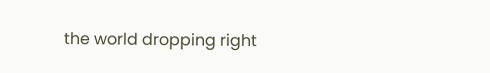the world dropping right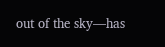out of the sky—has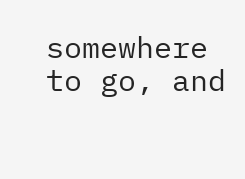somewhere to go, and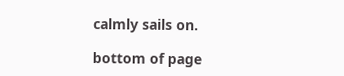calmly sails on.

bottom of page